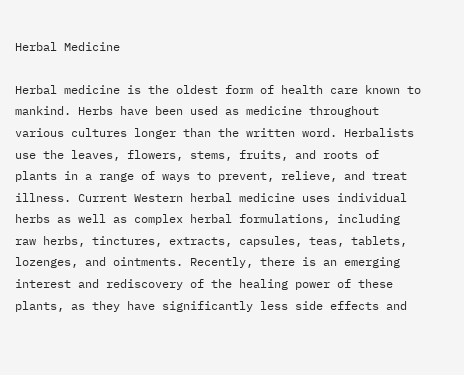Herbal Medicine

Herbal medicine is the oldest form of health care known to mankind. Herbs have been used as medicine throughout various cultures longer than the written word. Herbalists use the leaves, flowers, stems, fruits, and roots of plants in a range of ways to prevent, relieve, and treat illness. Current Western herbal medicine uses individual herbs as well as complex herbal formulations, including raw herbs, tinctures, extracts, capsules, teas, tablets, lozenges, and ointments. Recently, there is an emerging interest and rediscovery of the healing power of these plants, as they have significantly less side effects and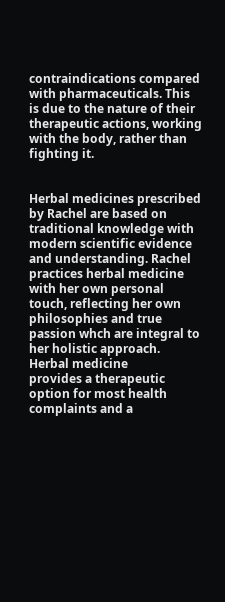contraindications compared with pharmaceuticals. This is due to the nature of their therapeutic actions, working with the body, rather than fighting it.


Herbal medicines prescribed by Rachel are based on traditional knowledge with modern scientific evidence and understanding. Rachel practices herbal medicine with her own personal touch, reflecting her own philosophies and true passion whch are integral to her holistic approach.  Herbal medicine
provides a therapeutic option for most health complaints and a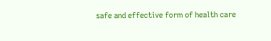safe and effective form of health care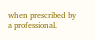when prescribed by a professional.